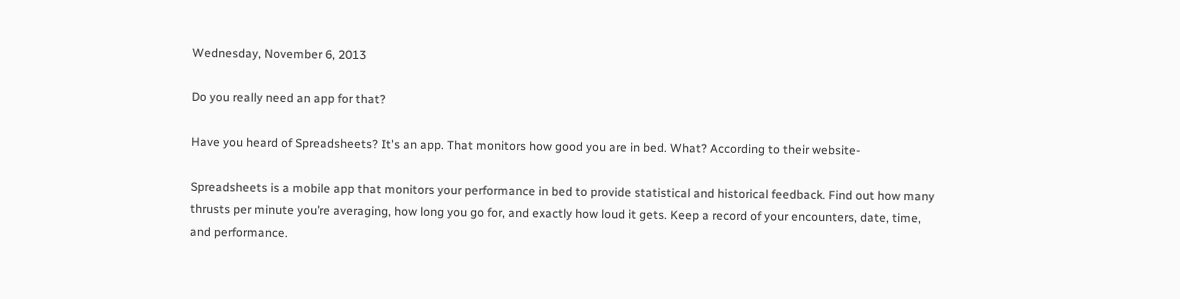Wednesday, November 6, 2013

Do you really need an app for that?

Have you heard of Spreadsheets? It's an app. That monitors how good you are in bed. What? According to their website-

Spreadsheets is a mobile app that monitors your performance in bed to provide statistical and historical feedback. Find out how many thrusts per minute you’re averaging, how long you go for, and exactly how loud it gets. Keep a record of your encounters, date, time, and performance.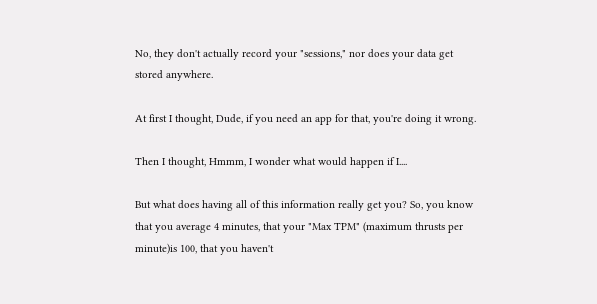No, they don't actually record your "sessions," nor does your data get stored anywhere.

At first I thought, Dude, if you need an app for that, you're doing it wrong.

Then I thought, Hmmm, I wonder what would happen if I....

But what does having all of this information really get you? So, you know that you average 4 minutes, that your "Max TPM" (maximum thrusts per minute)is 100, that you haven't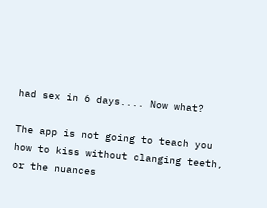had sex in 6 days.... Now what?

The app is not going to teach you how to kiss without clanging teeth, or the nuances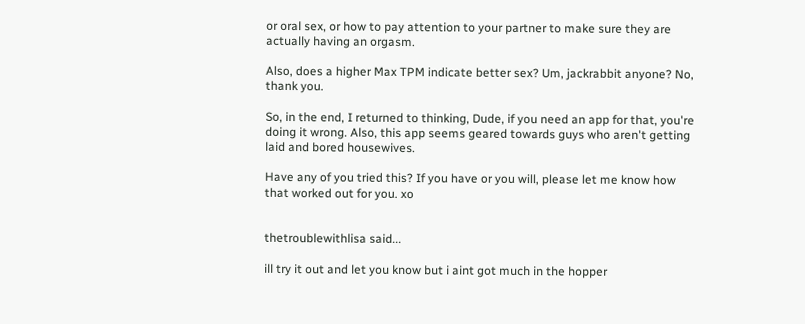or oral sex, or how to pay attention to your partner to make sure they are actually having an orgasm.

Also, does a higher Max TPM indicate better sex? Um, jackrabbit anyone? No, thank you.

So, in the end, I returned to thinking, Dude, if you need an app for that, you're doing it wrong. Also, this app seems geared towards guys who aren't getting laid and bored housewives.

Have any of you tried this? If you have or you will, please let me know how that worked out for you. xo


thetroublewithlisa said...

ill try it out and let you know but i aint got much in the hopper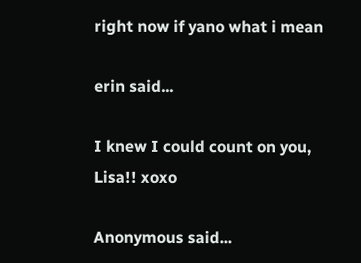right now if yano what i mean

erin said...

I knew I could count on you, Lisa!! xoxo

Anonymous said...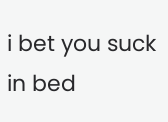i bet you suck in bed